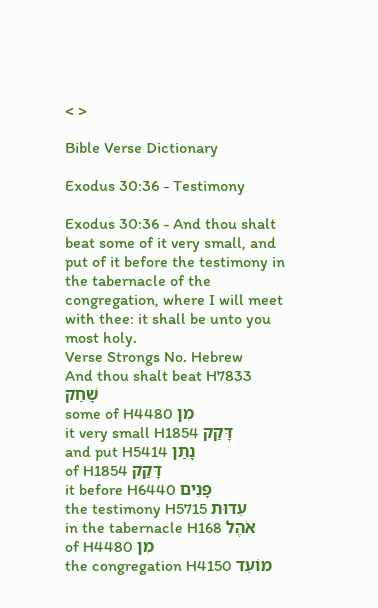< >

Bible Verse Dictionary

Exodus 30:36 - Testimony

Exodus 30:36 - And thou shalt beat some of it very small, and put of it before the testimony in the tabernacle of the congregation, where I will meet with thee: it shall be unto you most holy.
Verse Strongs No. Hebrew
And thou shalt beat H7833 שָׁחַק
some of H4480 מִן
it very small H1854 דָּקַק
and put H5414 נָתַן
of H1854 דָּקַק
it before H6440 פָּנִים
the testimony H5715 עֵדוּת
in the tabernacle H168 אֹהֶל
of H4480 מִן
the congregation H4150 מוֹעֵד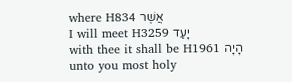where H834 אֲשֶׁר
I will meet H3259 יָעַד
with thee it shall be H1961 הָיָה
unto you most holy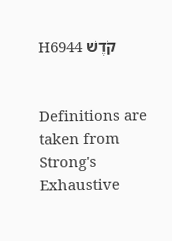H6944 קֹדֶשׁ


Definitions are taken from Strong's Exhaustive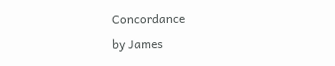Concordance
by James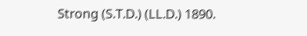Strong (S.T.D.) (LL.D.) 1890.